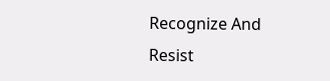Recognize And Resist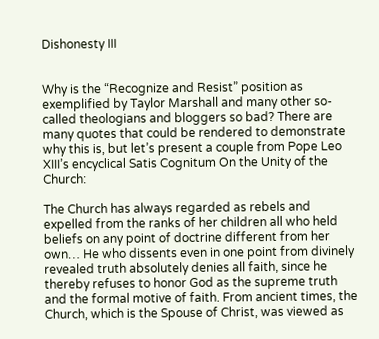Dishonesty III


Why is the “Recognize and Resist” position as exemplified by Taylor Marshall and many other so-called theologians and bloggers so bad? There are many quotes that could be rendered to demonstrate why this is, but let’s present a couple from Pope Leo XIII’s encyclical Satis Cognitum On the Unity of the Church:

The Church has always regarded as rebels and expelled from the ranks of her children all who held beliefs on any point of doctrine different from her own… He who dissents even in one point from divinely revealed truth absolutely denies all faith, since he thereby refuses to honor God as the supreme truth and the formal motive of faith. From ancient times, the Church, which is the Spouse of Christ, was viewed as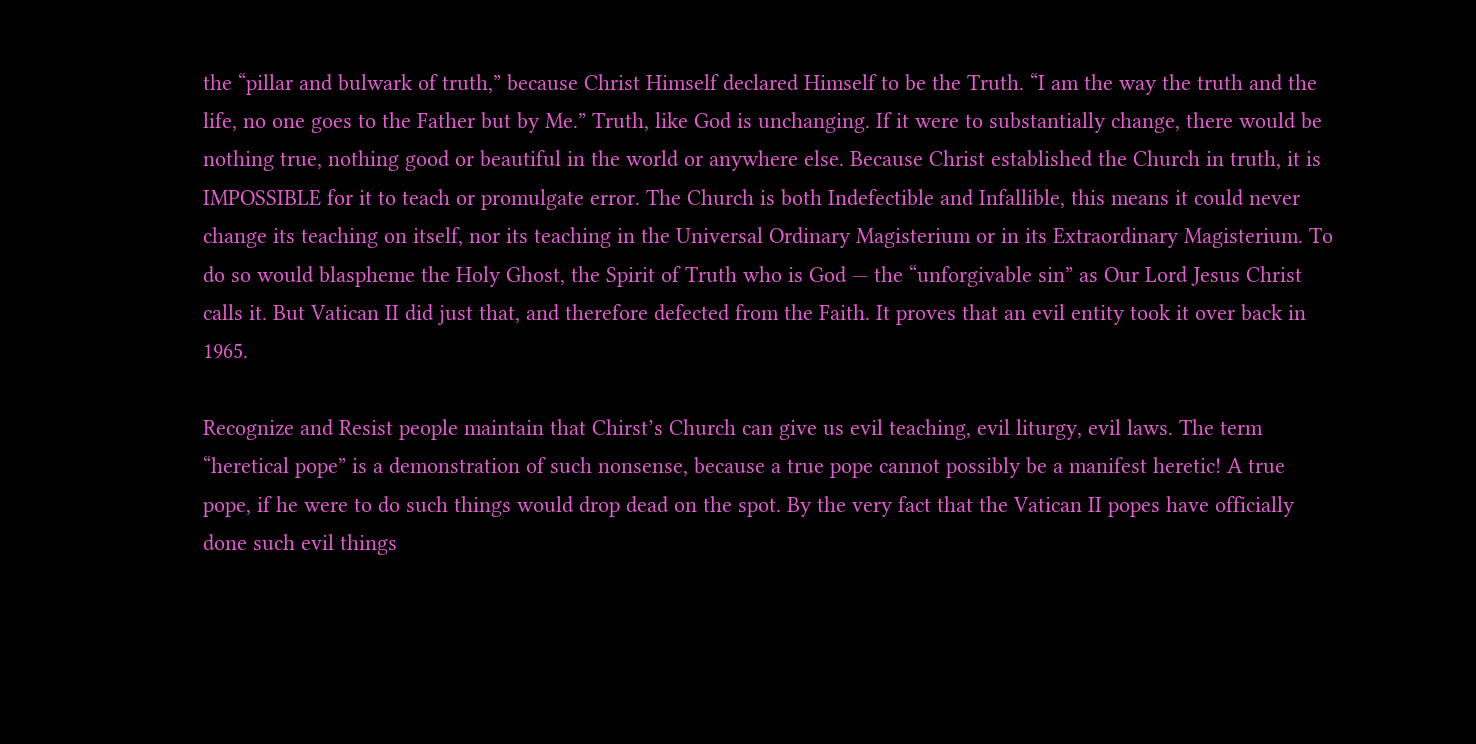the “pillar and bulwark of truth,” because Christ Himself declared Himself to be the Truth. “I am the way the truth and the life, no one goes to the Father but by Me.” Truth, like God is unchanging. If it were to substantially change, there would be nothing true, nothing good or beautiful in the world or anywhere else. Because Christ established the Church in truth, it is IMPOSSIBLE for it to teach or promulgate error. The Church is both Indefectible and Infallible, this means it could never change its teaching on itself, nor its teaching in the Universal Ordinary Magisterium or in its Extraordinary Magisterium. To do so would blaspheme the Holy Ghost, the Spirit of Truth who is God — the “unforgivable sin” as Our Lord Jesus Christ calls it. But Vatican II did just that, and therefore defected from the Faith. It proves that an evil entity took it over back in 1965.

Recognize and Resist people maintain that Chirst’s Church can give us evil teaching, evil liturgy, evil laws. The term “heretical pope” is a demonstration of such nonsense, because a true pope cannot possibly be a manifest heretic! A true pope, if he were to do such things would drop dead on the spot. By the very fact that the Vatican II popes have officially done such evil things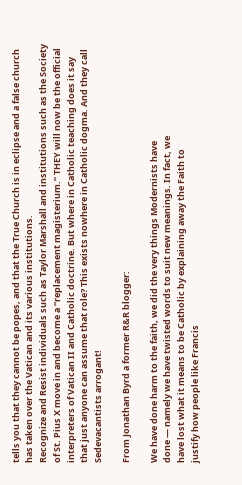tells you that they cannot be popes, and that the True Church is in eclipse and a false church has taken over the Vatican and its various institutions.
Recognize and Resist individuals such as Taylor Marshall and institutions such as the Society of St. Pius X move in and become a “replacement magisterium.” THEY will now be the official interpreters of Vatican II and Catholic doctrine. But where in Catholic teaching does it say that just anyone can assume that role? This exists nowhere in Catholic dogma. And they call Sedevacantists arrogant!

From Jonathan Byrd a former R&R blogger:

We have done harm to the faith, we did the very things Modernists have
done — namely we have twisted words to suit new meanings. In fact, we
have lost what it means to be Catholic by explaining away the Faith to
justify how people like Francis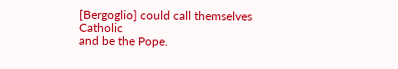[Bergoglio] could call themselves Catholic
and be the Pope.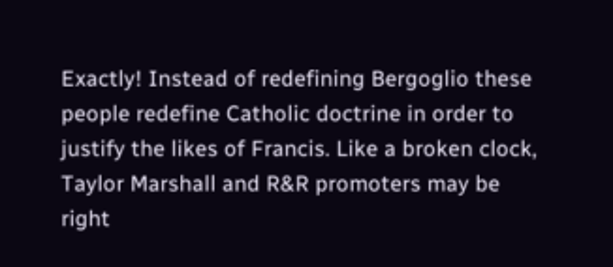Exactly! Instead of redefining Bergoglio these people redefine Catholic doctrine in order to justify the likes of Francis. Like a broken clock, Taylor Marshall and R&R promoters may be right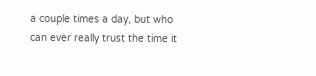a couple times a day, but who can ever really trust the time it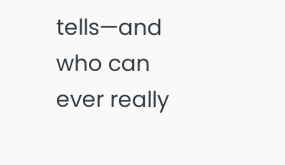tells—and who can ever really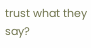trust what they say?